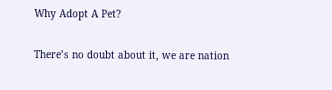Why Adopt A Pet?

There’s no doubt about it, we are nation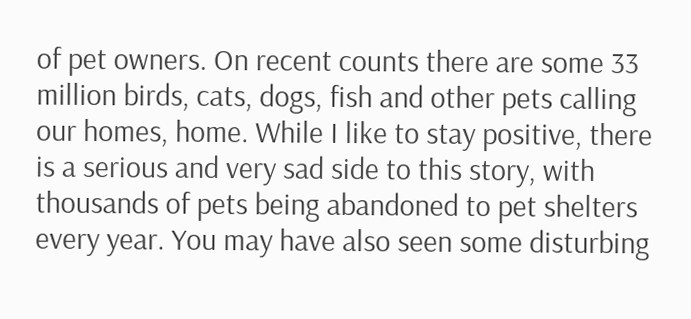of pet owners. On recent counts there are some 33 million birds, cats, dogs, fish and other pets calling our homes, home. While I like to stay positive, there is a serious and very sad side to this story, with thousands of pets being abandoned to pet shelters every year. You may have also seen some disturbing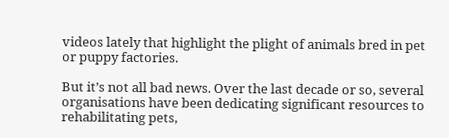videos lately that highlight the plight of animals bred in pet or puppy factories.

But it’s not all bad news. Over the last decade or so, several organisations have been dedicating significant resources to rehabilitating pets,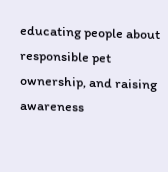educating people about responsible pet ownership, and raising awareness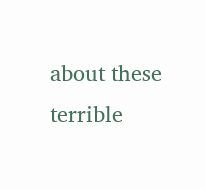about these terrible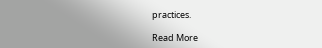practices.

Read More